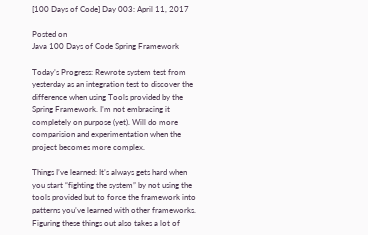[100 Days of Code] Day 003: April 11, 2017

Posted on
Java 100 Days of Code Spring Framework

Today’s Progress: Rewrote system test from yesterday as an integration test to discover the difference when using Tools provided by the Spring Framework. I’m not embracing it completely on purpose (yet). Will do more comparision and experimentation when the project becomes more complex.

Things I’ve learned: It’s always gets hard when you start “fighting the system” by not using the tools provided but to force the framework into patterns you’ve learned with other frameworks. Figuring these things out also takes a lot of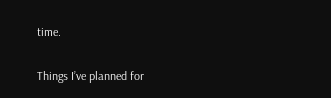time.

Things I’ve planned for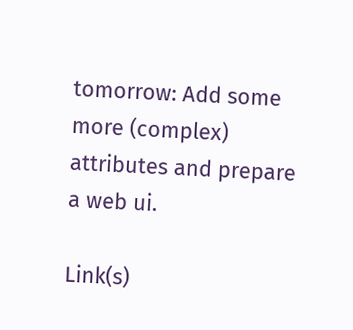tomorrow: Add some more (complex) attributes and prepare a web ui.

Link(s)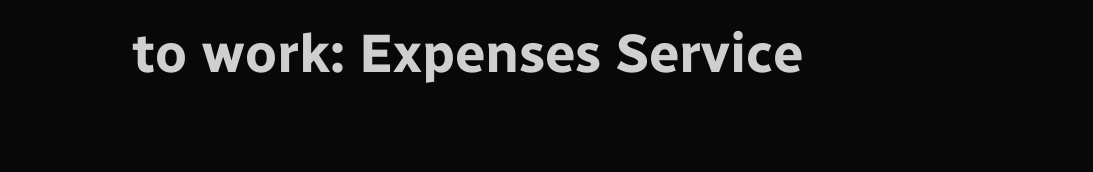to work: Expenses Service